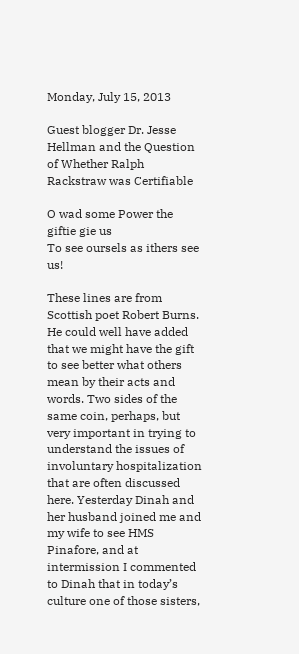Monday, July 15, 2013

Guest blogger Dr. Jesse Hellman and the Question of Whether Ralph Rackstraw was Certifiable

O wad some Power the giftie gie us
To see oursels as ithers see us!

These lines are from Scottish poet Robert Burns. He could well have added that we might have the gift to see better what others mean by their acts and words. Two sides of the same coin, perhaps, but very important in trying to understand the issues of involuntary hospitalization that are often discussed here. Yesterday Dinah and her husband joined me and my wife to see HMS Pinafore, and at intermission I commented to Dinah that in today’s culture one of those sisters,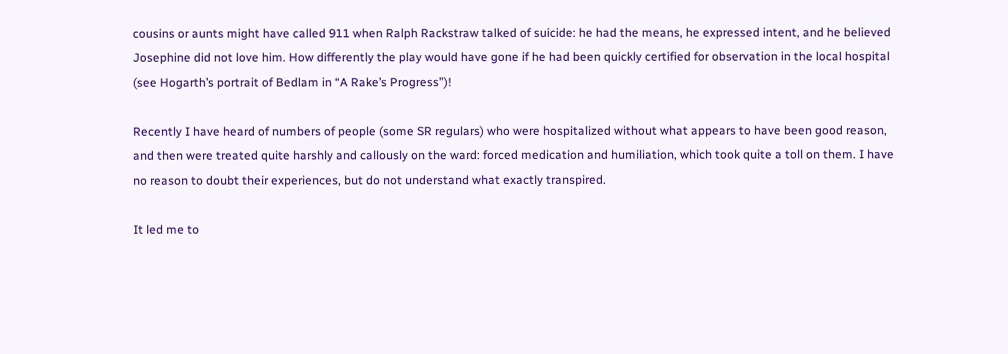cousins or aunts might have called 911 when Ralph Rackstraw talked of suicide: he had the means, he expressed intent, and he believed Josephine did not love him. How differently the play would have gone if he had been quickly certified for observation in the local hospital (see Hogarth’s portrait of Bedlam in “A Rake’s Progress”)!

Recently I have heard of numbers of people (some SR regulars) who were hospitalized without what appears to have been good reason, and then were treated quite harshly and callously on the ward: forced medication and humiliation, which took quite a toll on them. I have no reason to doubt their experiences, but do not understand what exactly transpired.

It led me to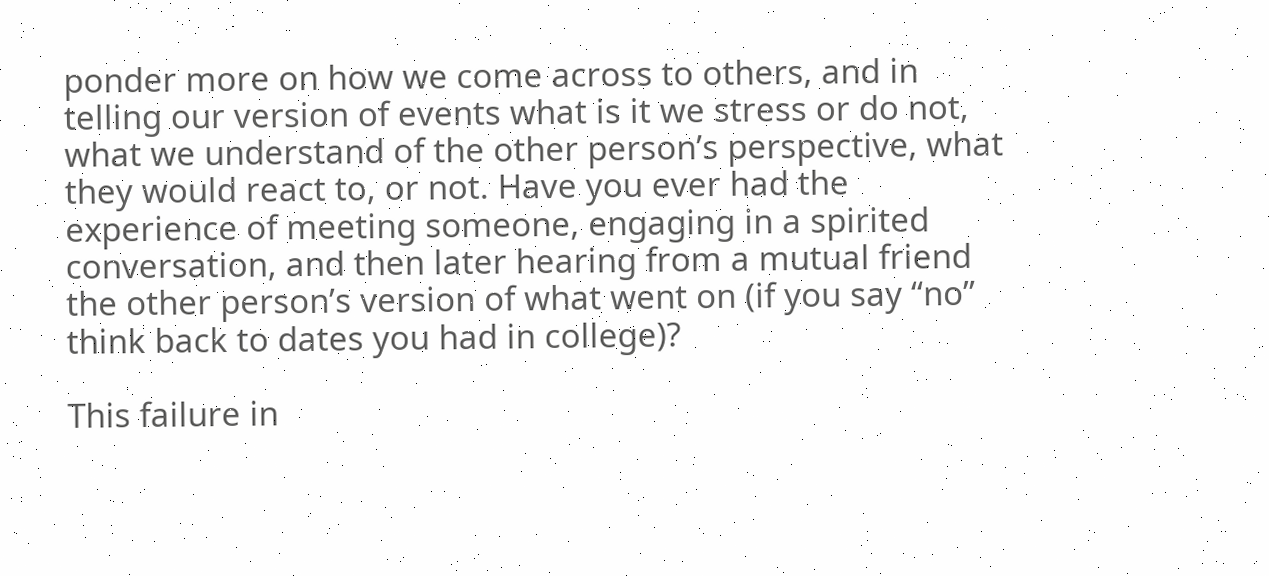ponder more on how we come across to others, and in telling our version of events what is it we stress or do not, what we understand of the other person’s perspective, what they would react to, or not. Have you ever had the experience of meeting someone, engaging in a spirited conversation, and then later hearing from a mutual friend the other person’s version of what went on (if you say “no” think back to dates you had in college)?

This failure in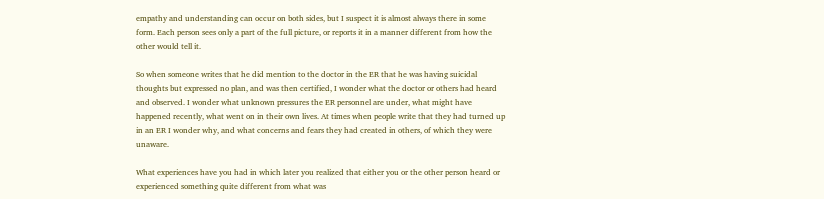empathy and understanding can occur on both sides, but I suspect it is almost always there in some form. Each person sees only a part of the full picture, or reports it in a manner different from how the other would tell it.

So when someone writes that he did mention to the doctor in the ER that he was having suicidal thoughts but expressed no plan, and was then certified, I wonder what the doctor or others had heard and observed. I wonder what unknown pressures the ER personnel are under, what might have happened recently, what went on in their own lives. At times when people write that they had turned up in an ER I wonder why, and what concerns and fears they had created in others, of which they were unaware.

What experiences have you had in which later you realized that either you or the other person heard or experienced something quite different from what was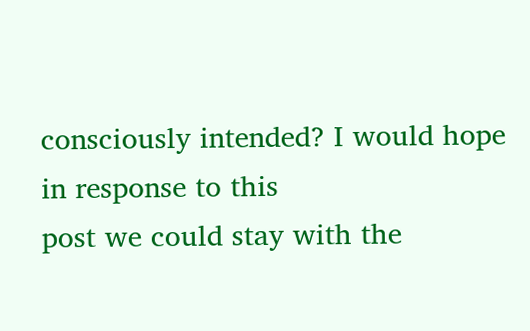consciously intended? I would hope in response to this
post we could stay with the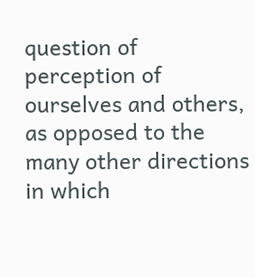question of perception of ourselves and others, as opposed to the many other directions in which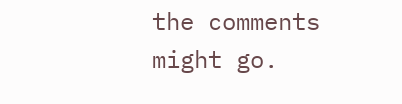the comments might go.